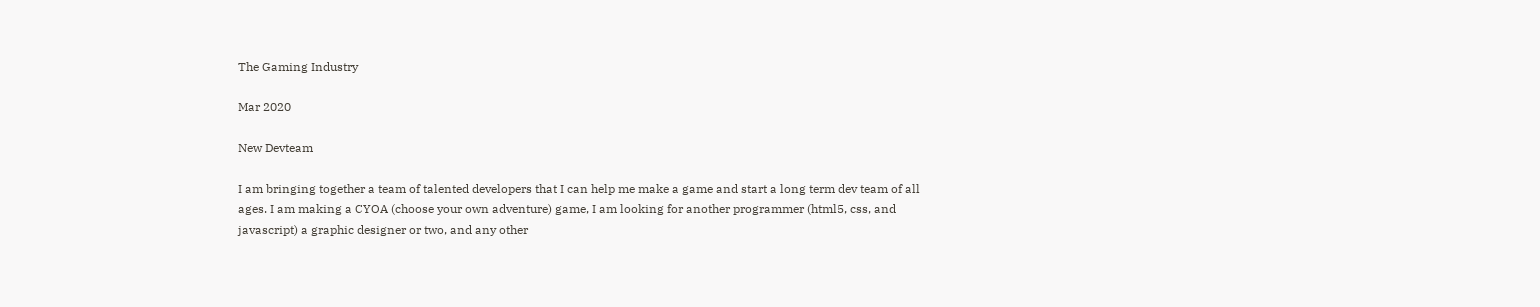The Gaming Industry

Mar 2020

New Devteam

I am bringing together a team of talented developers that I can help me make a game and start a long term dev team of all ages. I am making a CYOA (choose your own adventure) game, I am looking for another programmer (html5, css, and javascript) a graphic designer or two, and any other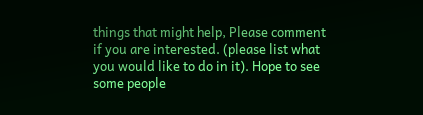things that might help, Please comment if you are interested. (please list what you would like to do in it). Hope to see some people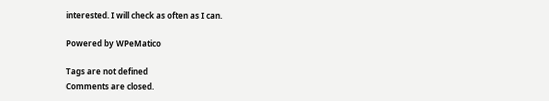interested. I will check as often as I can.

Powered by WPeMatico

Tags are not defined
Comments are closed.